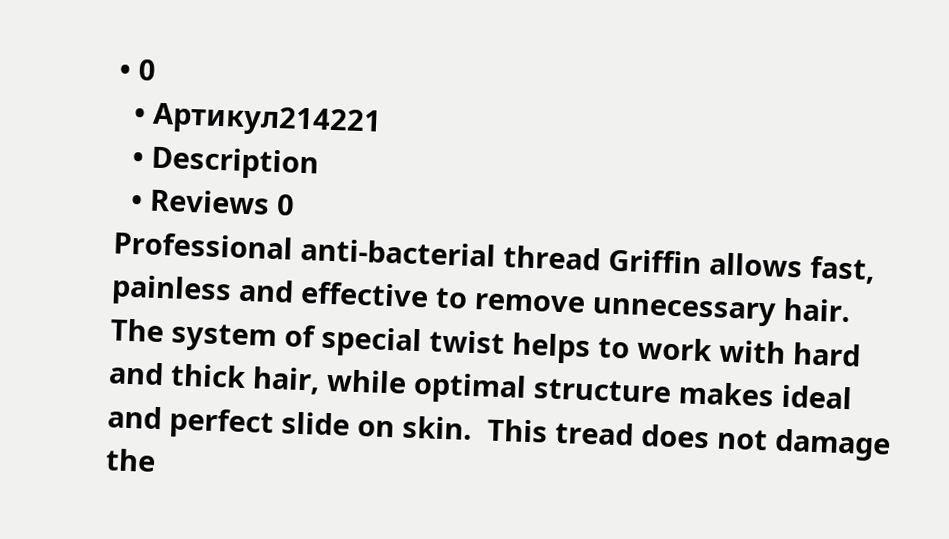• 0
  • Артикул214221
  • Description
  • Reviews 0
Professional anti-bacterial thread Griffin allows fast, painless and effective to remove unnecessary hair.
The system of special twist helps to work with hard and thick hair, while optimal structure makes ideal and perfect slide on skin.  This tread does not damage the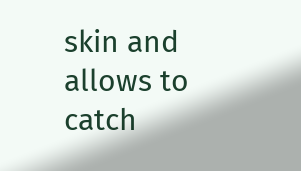skin and allows to catch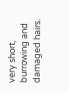very short, burrowing and damaged hairs.